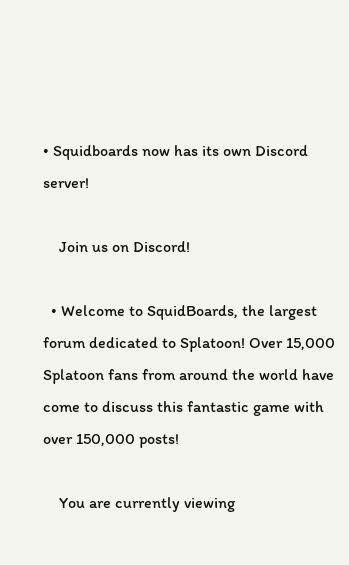• Squidboards now has its own Discord server!

    Join us on Discord!

  • Welcome to SquidBoards, the largest forum dedicated to Splatoon! Over 15,000 Splatoon fans from around the world have come to discuss this fantastic game with over 150,000 posts!

    You are currently viewing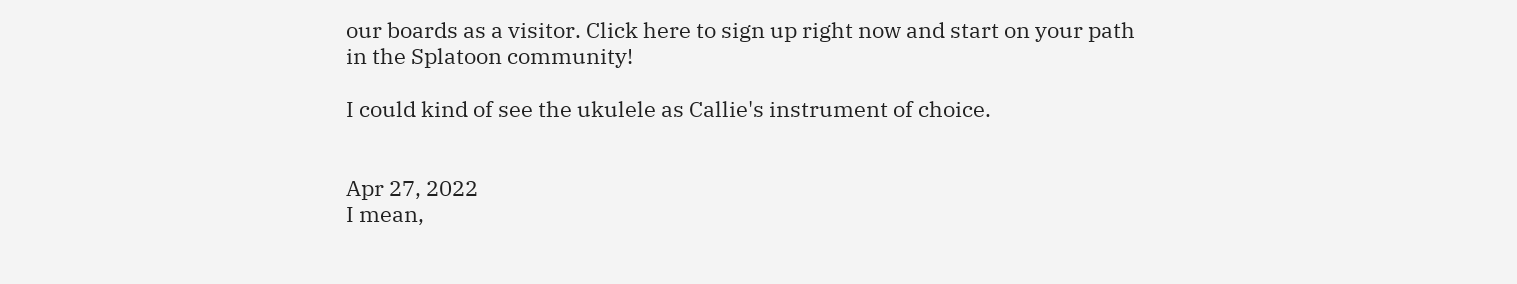our boards as a visitor. Click here to sign up right now and start on your path in the Splatoon community!

I could kind of see the ukulele as Callie's instrument of choice.


Apr 27, 2022
I mean,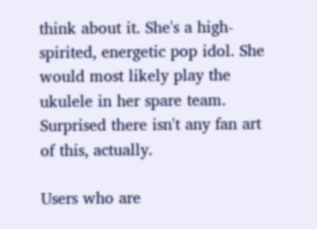think about it. She's a high-spirited, energetic pop idol. She would most likely play the ukulele in her spare team.
Surprised there isn't any fan art of this, actually.

Users who are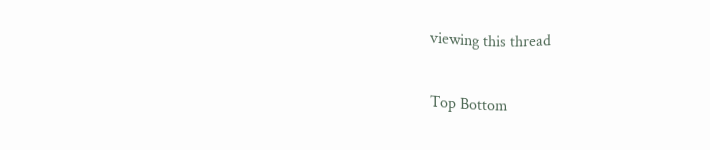viewing this thread

Top Bottom